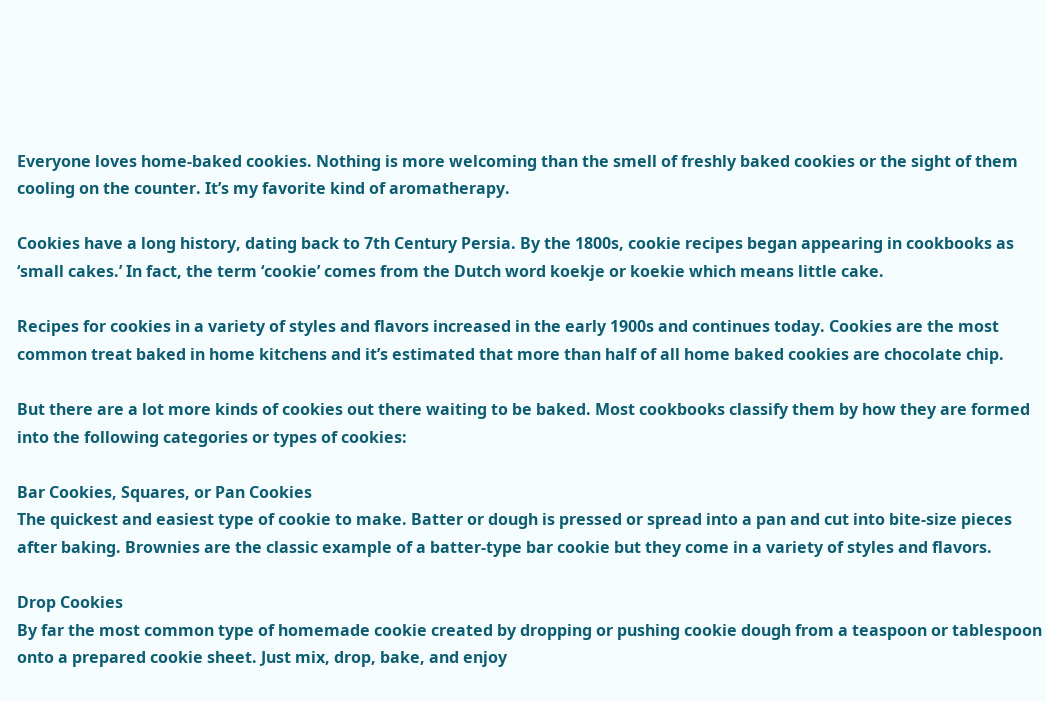Everyone loves home-baked cookies. Nothing is more welcoming than the smell of freshly baked cookies or the sight of them cooling on the counter. It’s my favorite kind of aromatherapy.

Cookies have a long history, dating back to 7th Century Persia. By the 1800s, cookie recipes began appearing in cookbooks as ‘small cakes.’ In fact, the term ‘cookie’ comes from the Dutch word koekje or koekie which means little cake.

Recipes for cookies in a variety of styles and flavors increased in the early 1900s and continues today. Cookies are the most common treat baked in home kitchens and it’s estimated that more than half of all home baked cookies are chocolate chip.

But there are a lot more kinds of cookies out there waiting to be baked. Most cookbooks classify them by how they are formed into the following categories or types of cookies:

Bar Cookies, Squares, or Pan Cookies
The quickest and easiest type of cookie to make. Batter or dough is pressed or spread into a pan and cut into bite-size pieces after baking. Brownies are the classic example of a batter-type bar cookie but they come in a variety of styles and flavors.

Drop Cookies
By far the most common type of homemade cookie created by dropping or pushing cookie dough from a teaspoon or tablespoon onto a prepared cookie sheet. Just mix, drop, bake, and enjoy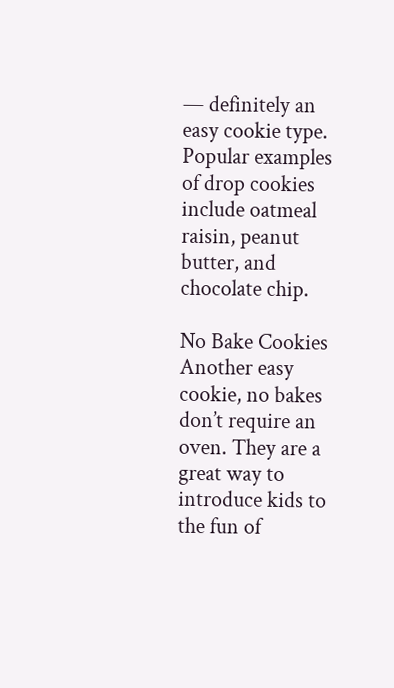— definitely an easy cookie type. Popular examples of drop cookies include oatmeal raisin, peanut butter, and chocolate chip.

No Bake Cookies
Another easy cookie, no bakes don’t require an oven. They are a great way to introduce kids to the fun of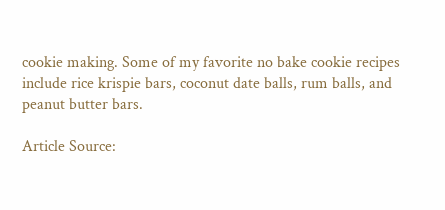cookie making. Some of my favorite no bake cookie recipes include rice krispie bars, coconut date balls, rum balls, and peanut butter bars.

Article Source: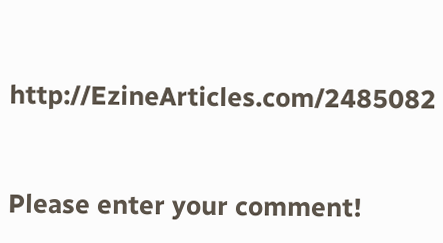http://EzineArticles.com/2485082


Please enter your comment!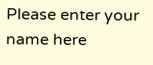Please enter your name here